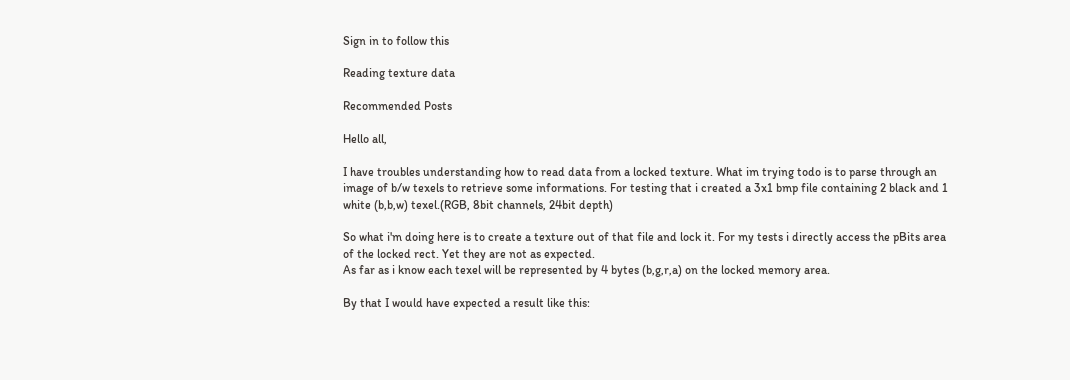Sign in to follow this

Reading texture data

Recommended Posts

Hello all,

I have troubles understanding how to read data from a locked texture. What im trying todo is to parse through an image of b/w texels to retrieve some informations. For testing that i created a 3x1 bmp file containing 2 black and 1 white (b,b,w) texel.(RGB, 8bit channels, 24bit depth)

So what i'm doing here is to create a texture out of that file and lock it. For my tests i directly access the pBits area of the locked rect. Yet they are not as expected.
As far as i know each texel will be represented by 4 bytes (b,g,r,a) on the locked memory area.

By that I would have expected a result like this: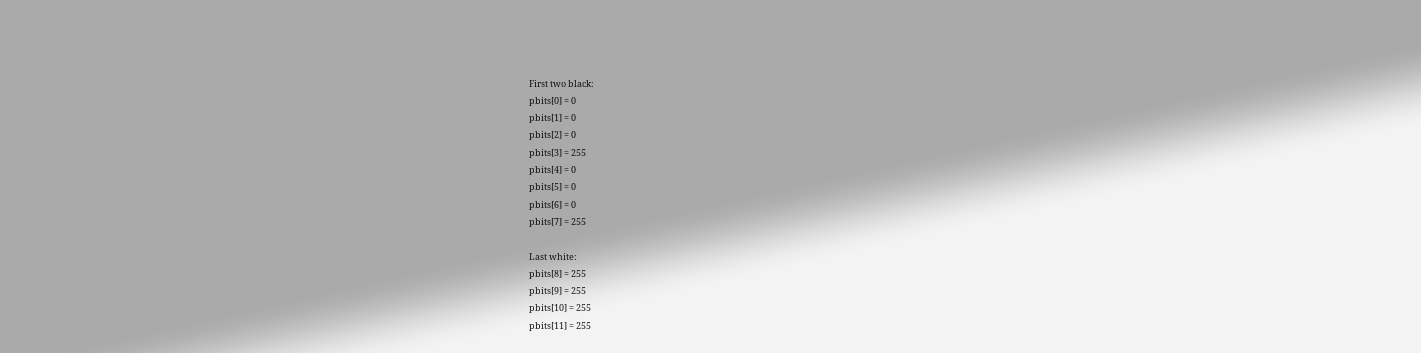First two black:
pbits[0] = 0
pbits[1] = 0
pbits[2] = 0
pbits[3] = 255
pbits[4] = 0
pbits[5] = 0
pbits[6] = 0
pbits[7] = 255

Last white:
pbits[8] = 255
pbits[9] = 255
pbits[10] = 255
pbits[11] = 255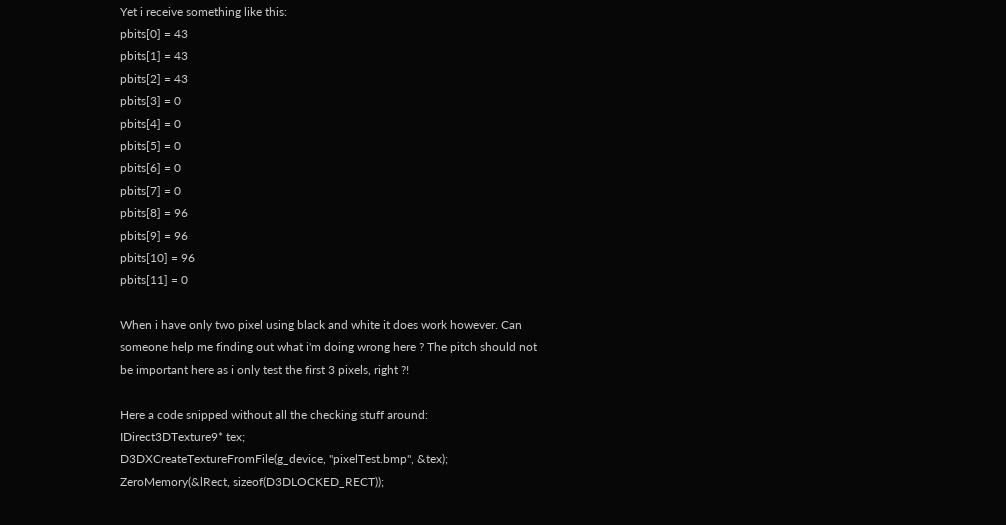Yet i receive something like this:
pbits[0] = 43
pbits[1] = 43
pbits[2] = 43
pbits[3] = 0
pbits[4] = 0
pbits[5] = 0
pbits[6] = 0
pbits[7] = 0
pbits[8] = 96
pbits[9] = 96
pbits[10] = 96
pbits[11] = 0

When i have only two pixel using black and white it does work however. Can someone help me finding out what i'm doing wrong here ? The pitch should not be important here as i only test the first 3 pixels, right ?!

Here a code snipped without all the checking stuff around:
IDirect3DTexture9* tex;
D3DXCreateTextureFromFile(g_device, "pixelTest.bmp", &tex);
ZeroMemory(&lRect, sizeof(D3DLOCKED_RECT));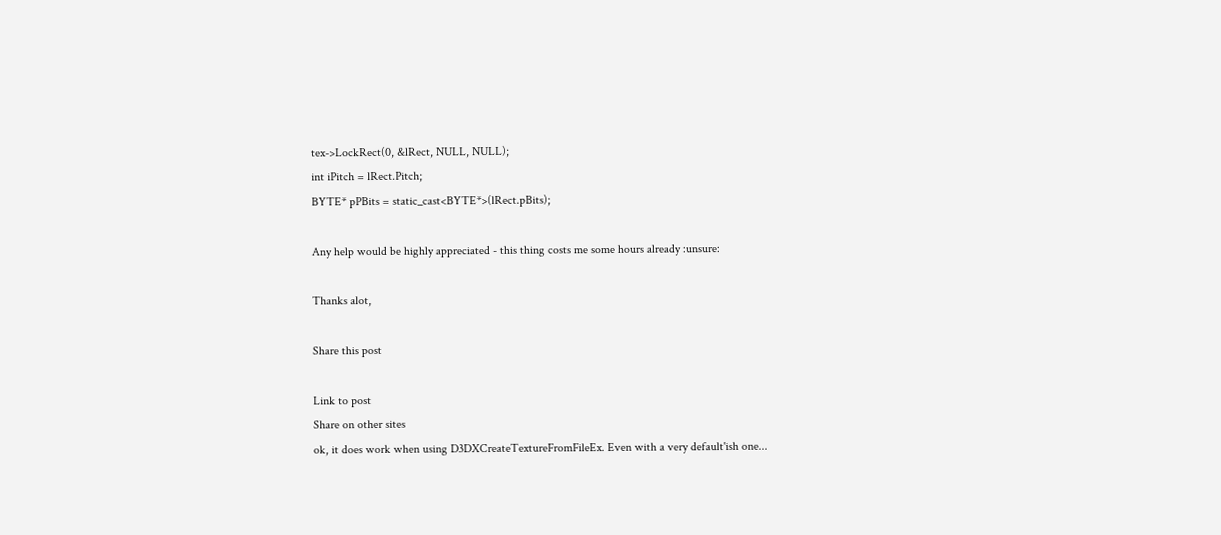tex->LockRect(0, &lRect, NULL, NULL);
int iPitch = lRect.Pitch;
BYTE* pPBits = static_cast<BYTE*>(lRect.pBits);

Any help would be highly appreciated - this thing costs me some hours already :unsure:

Thanks alot,

Share this post

Link to post
Share on other sites
ok, it does work when using D3DXCreateTextureFromFileEx. Even with a very default'ish one...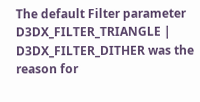The default Filter parameter D3DX_FILTER_TRIANGLE | D3DX_FILTER_DITHER was the reason for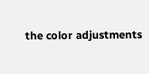the color adjustments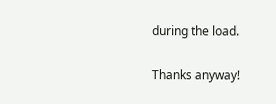during the load.

Thanks anyway!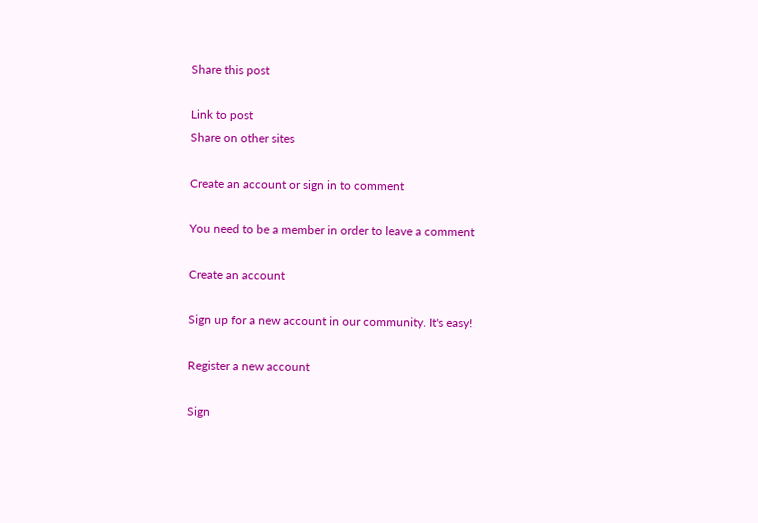Share this post

Link to post
Share on other sites

Create an account or sign in to comment

You need to be a member in order to leave a comment

Create an account

Sign up for a new account in our community. It's easy!

Register a new account

Sign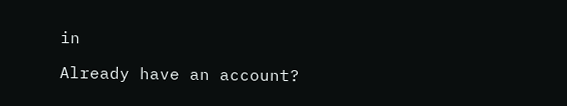in

Already have an account?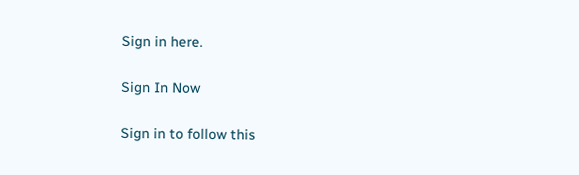Sign in here.

Sign In Now

Sign in to follow this